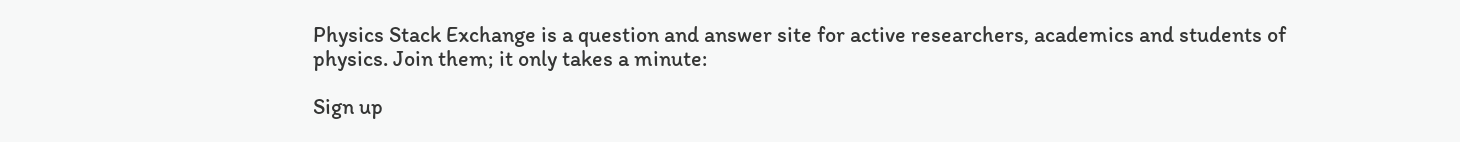Physics Stack Exchange is a question and answer site for active researchers, academics and students of physics. Join them; it only takes a minute:

Sign up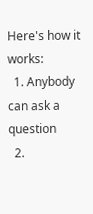Here's how it works:
  1. Anybody can ask a question
  2.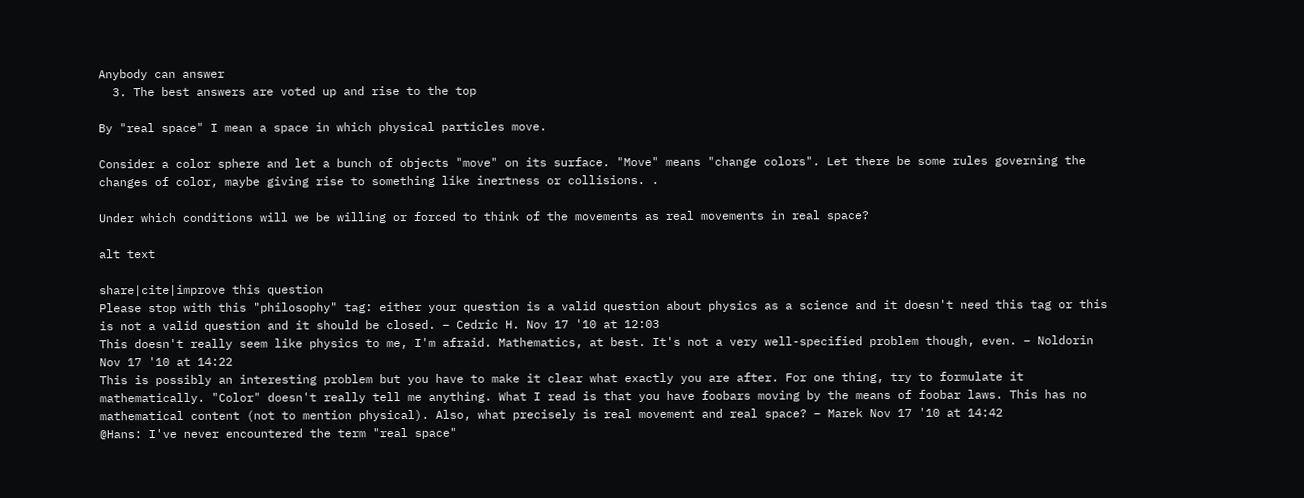Anybody can answer
  3. The best answers are voted up and rise to the top

By "real space" I mean a space in which physical particles move.

Consider a color sphere and let a bunch of objects "move" on its surface. "Move" means "change colors". Let there be some rules governing the changes of color, maybe giving rise to something like inertness or collisions. .

Under which conditions will we be willing or forced to think of the movements as real movements in real space?

alt text

share|cite|improve this question
Please stop with this "philosophy" tag: either your question is a valid question about physics as a science and it doesn't need this tag or this is not a valid question and it should be closed. – Cedric H. Nov 17 '10 at 12:03
This doesn't really seem like physics to me, I'm afraid. Mathematics, at best. It's not a very well-specified problem though, even. – Noldorin Nov 17 '10 at 14:22
This is possibly an interesting problem but you have to make it clear what exactly you are after. For one thing, try to formulate it mathematically. "Color" doesn't really tell me anything. What I read is that you have foobars moving by the means of foobar laws. This has no mathematical content (not to mention physical). Also, what precisely is real movement and real space? – Marek Nov 17 '10 at 14:42
@Hans: I've never encountered the term "real space"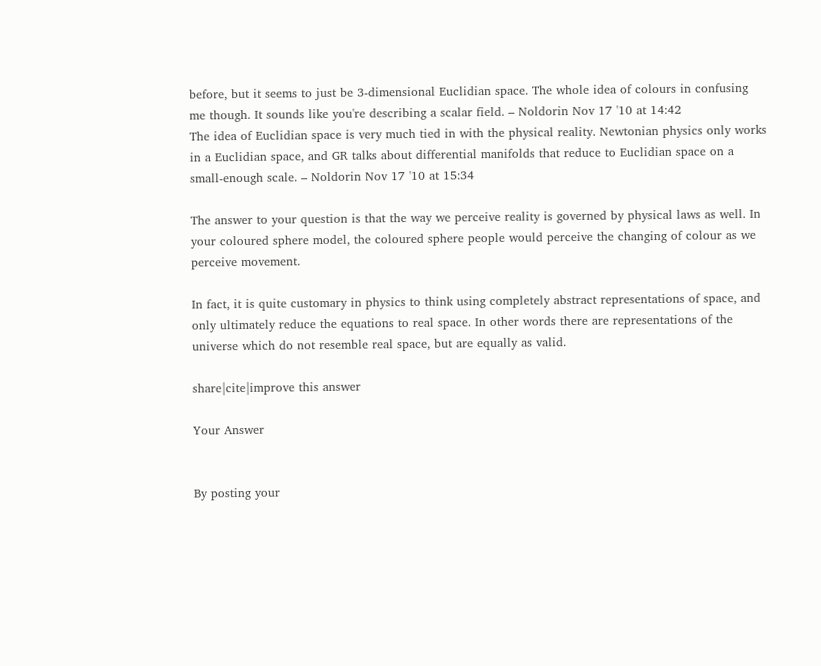before, but it seems to just be 3-dimensional Euclidian space. The whole idea of colours in confusing me though. It sounds like you're describing a scalar field. – Noldorin Nov 17 '10 at 14:42
The idea of Euclidian space is very much tied in with the physical reality. Newtonian physics only works in a Euclidian space, and GR talks about differential manifolds that reduce to Euclidian space on a small-enough scale. – Noldorin Nov 17 '10 at 15:34

The answer to your question is that the way we perceive reality is governed by physical laws as well. In your coloured sphere model, the coloured sphere people would perceive the changing of colour as we perceive movement.

In fact, it is quite customary in physics to think using completely abstract representations of space, and only ultimately reduce the equations to real space. In other words there are representations of the universe which do not resemble real space, but are equally as valid.

share|cite|improve this answer

Your Answer


By posting your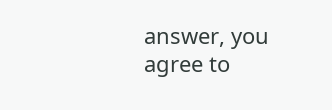answer, you agree to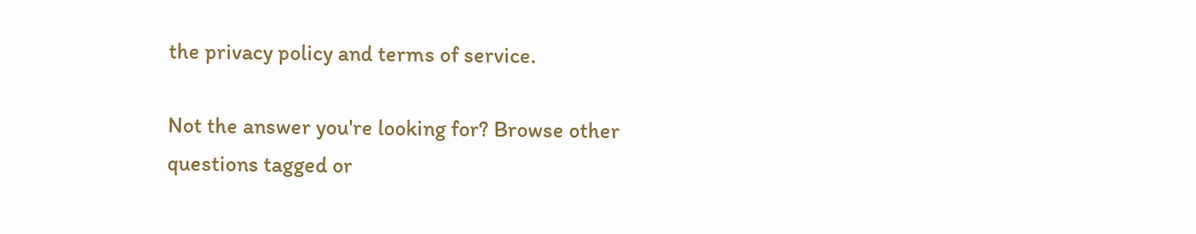the privacy policy and terms of service.

Not the answer you're looking for? Browse other questions tagged or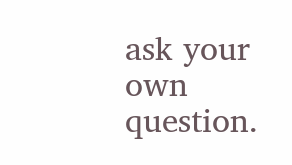ask your own question.